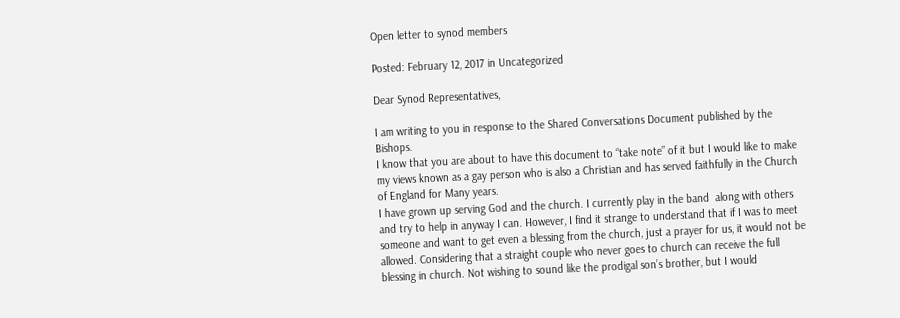Open letter to synod members

Posted: February 12, 2017 in Uncategorized

Dear Synod Representatives,

I am writing to you in response to the Shared Conversations Document published by the Bishops.
I know that you are about to have this document to “take note” of it but I would like to make my views known as a gay person who is also a Christian and has served faithfully in the Church of England for Many years.
I have grown up serving God and the church. I currently play in the band  along with others and try to help in anyway I can. However, I find it strange to understand that if I was to meet someone and want to get even a blessing from the church, just a prayer for us, it would not be allowed. Considering that a straight couple who never goes to church can receive the full blessing in church. Not wishing to sound like the prodigal son’s brother, but I would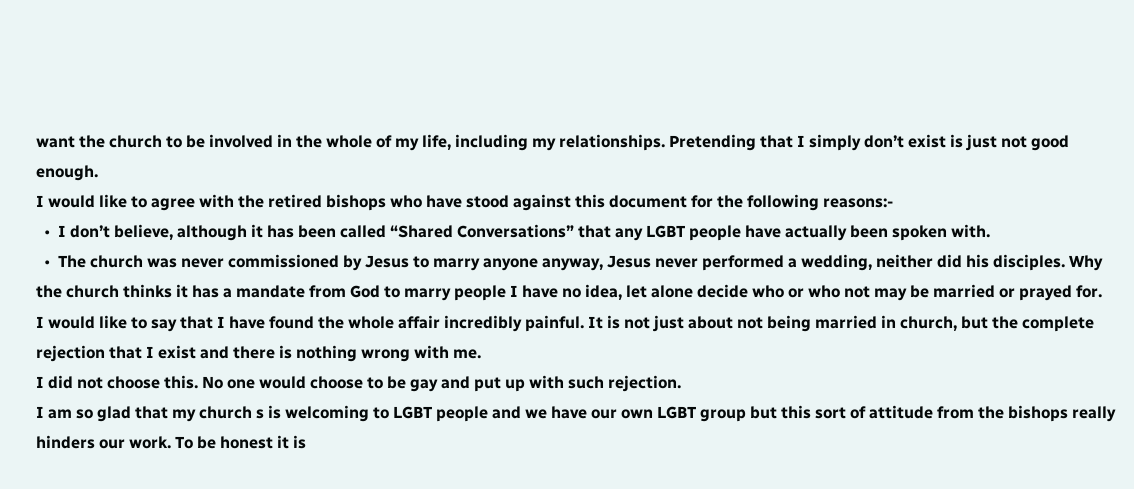want the church to be involved in the whole of my life, including my relationships. Pretending that I simply don’t exist is just not good enough.
I would like to agree with the retired bishops who have stood against this document for the following reasons:-
  •  I don’t believe, although it has been called “Shared Conversations” that any LGBT people have actually been spoken with.
  •  The church was never commissioned by Jesus to marry anyone anyway, Jesus never performed a wedding, neither did his disciples. Why the church thinks it has a mandate from God to marry people I have no idea, let alone decide who or who not may be married or prayed for.
I would like to say that I have found the whole affair incredibly painful. It is not just about not being married in church, but the complete rejection that I exist and there is nothing wrong with me.
I did not choose this. No one would choose to be gay and put up with such rejection.
I am so glad that my church s is welcoming to LGBT people and we have our own LGBT group but this sort of attitude from the bishops really hinders our work. To be honest it is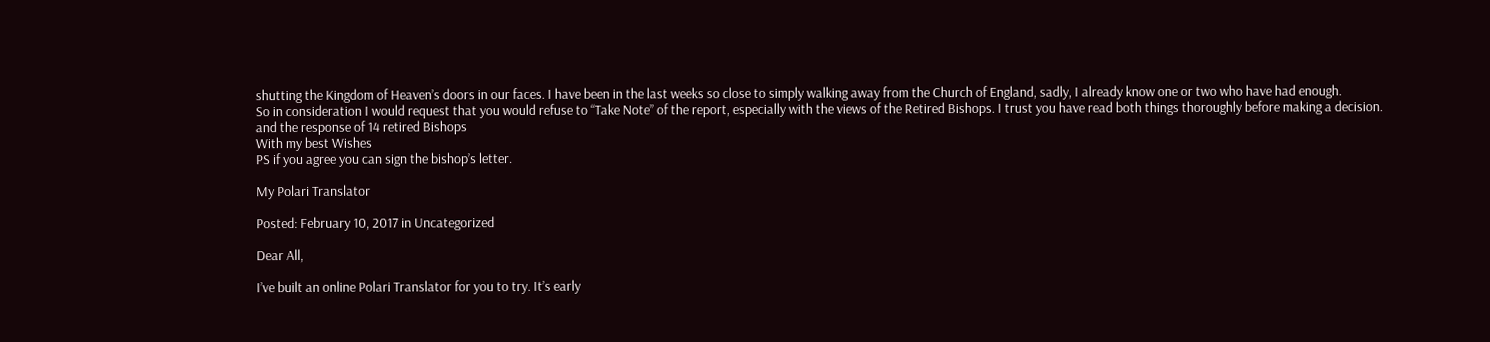shutting the Kingdom of Heaven’s doors in our faces. I have been in the last weeks so close to simply walking away from the Church of England, sadly, I already know one or two who have had enough.
So in consideration I would request that you would refuse to “Take Note” of the report, especially with the views of the Retired Bishops. I trust you have read both things thoroughly before making a decision.
and the response of 14 retired Bishops
With my best Wishes
PS if you agree you can sign the bishop’s letter.

My Polari Translator

Posted: February 10, 2017 in Uncategorized

Dear All,

I’ve built an online Polari Translator for you to try. It’s early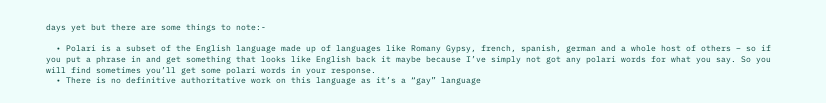days yet but there are some things to note:-

  • Polari is a subset of the English language made up of languages like Romany Gypsy, french, spanish, german and a whole host of others – so if you put a phrase in and get something that looks like English back it maybe because I’ve simply not got any polari words for what you say. So you will find sometimes you’ll get some polari words in your response.
  • There is no definitive authoritative work on this language as it’s a “gay” language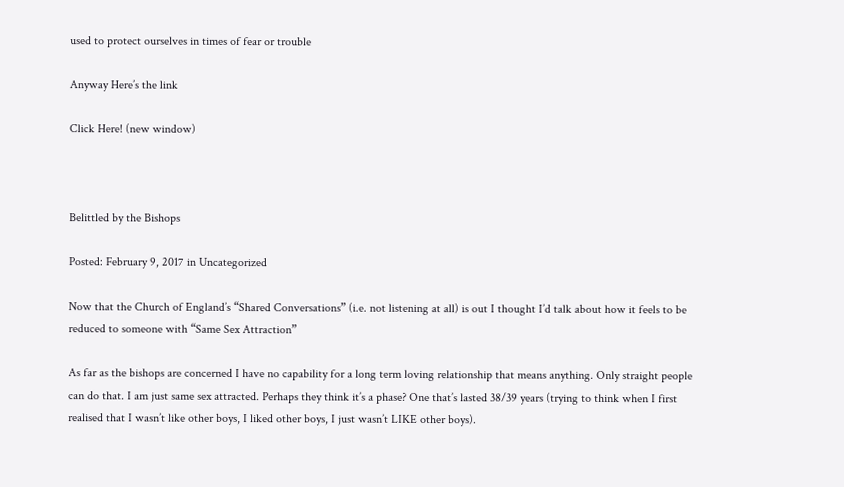used to protect ourselves in times of fear or trouble

Anyway Here’s the link

Click Here! (new window)



Belittled by the Bishops

Posted: February 9, 2017 in Uncategorized

Now that the Church of England’s “Shared Conversations” (i.e. not listening at all) is out I thought I’d talk about how it feels to be reduced to someone with “Same Sex Attraction”

As far as the bishops are concerned I have no capability for a long term loving relationship that means anything. Only straight people can do that. I am just same sex attracted. Perhaps they think it’s a phase? One that’s lasted 38/39 years (trying to think when I first realised that I wasn’t like other boys, I liked other boys, I just wasn’t LIKE other boys).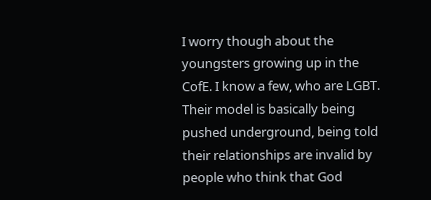I worry though about the youngsters growing up in the CofE. I know a few, who are LGBT. Their model is basically being pushed underground, being told their relationships are invalid by people who think that God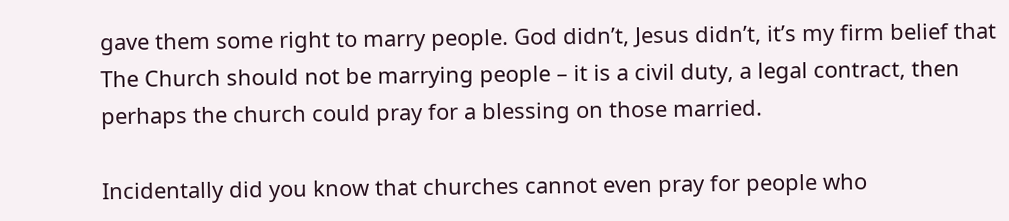gave them some right to marry people. God didn’t, Jesus didn’t, it’s my firm belief that The Church should not be marrying people – it is a civil duty, a legal contract, then perhaps the church could pray for a blessing on those married.

Incidentally did you know that churches cannot even pray for people who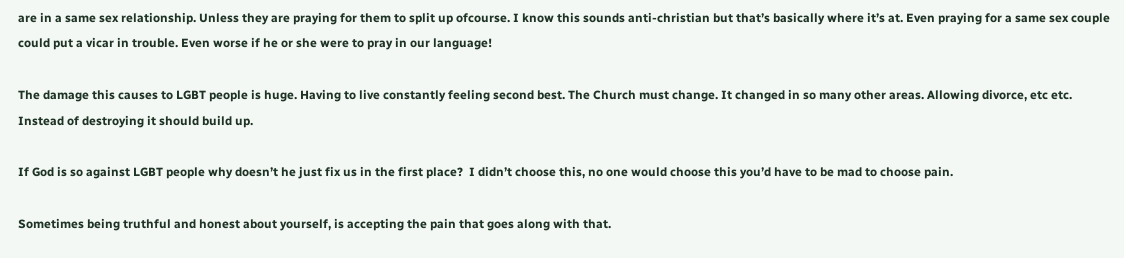are in a same sex relationship. Unless they are praying for them to split up ofcourse. I know this sounds anti-christian but that’s basically where it’s at. Even praying for a same sex couple could put a vicar in trouble. Even worse if he or she were to pray in our language!

The damage this causes to LGBT people is huge. Having to live constantly feeling second best. The Church must change. It changed in so many other areas. Allowing divorce, etc etc. Instead of destroying it should build up.

If God is so against LGBT people why doesn’t he just fix us in the first place?  I didn’t choose this, no one would choose this you’d have to be mad to choose pain.

Sometimes being truthful and honest about yourself, is accepting the pain that goes along with that.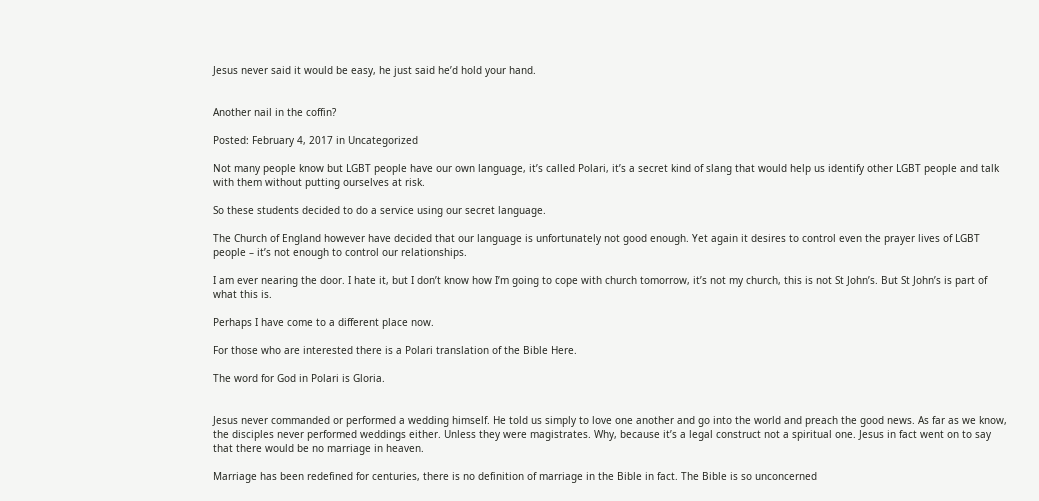Jesus never said it would be easy, he just said he’d hold your hand.


Another nail in the coffin?

Posted: February 4, 2017 in Uncategorized

Not many people know but LGBT people have our own language, it’s called Polari, it’s a secret kind of slang that would help us identify other LGBT people and talk with them without putting ourselves at risk.

So these students decided to do a service using our secret language.

The Church of England however have decided that our language is unfortunately not good enough. Yet again it desires to control even the prayer lives of LGBT people – it’s not enough to control our relationships.

I am ever nearing the door. I hate it, but I don’t know how I’m going to cope with church tomorrow, it’s not my church, this is not St John’s. But St John’s is part of what this is.

Perhaps I have come to a different place now.

For those who are interested there is a Polari translation of the Bible Here.

The word for God in Polari is Gloria.


Jesus never commanded or performed a wedding himself. He told us simply to love one another and go into the world and preach the good news. As far as we know, the disciples never performed weddings either. Unless they were magistrates. Why, because it’s a legal construct not a spiritual one. Jesus in fact went on to say that there would be no marriage in heaven.

Marriage has been redefined for centuries, there is no definition of marriage in the Bible in fact. The Bible is so unconcerned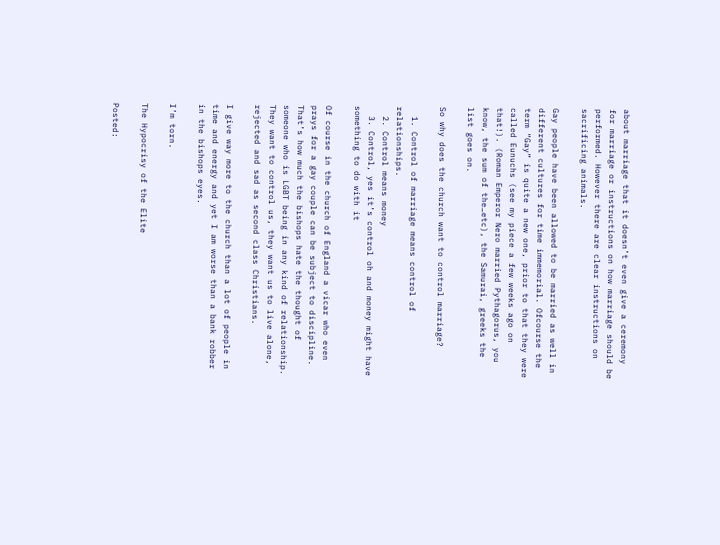about marriage that it doesn’t even give a ceremony for marriage or instructions on how marriage should be performed. However there are clear instructions on sacrificing animals.

Gay people have been allowed to be married as well in different cultures for time immemorial. Ofcourse the term “Gay” is quite a new one, prior to that they were called Eunuchs (see my piece a few weeks ago on that!). (Roman Emperor Nero married Pythagorus, you know, the sum of the…etc), the Samurai, greeks the list goes on.

So why does the church want to control marriage?

  1. Control of marriage means control of relationships.
  2. Control means money
  3. Control, yes it’s control oh and money might have something to do with it

Of course in the church of England a vicar who even prays for a gay couple can be subject to discipline. That’s how much the bishops hate the thought of someone who is LGBT being in any kind of relationship. They want to control us, they want us to live alone, rejected and sad as second class Christians.

I give way more to the church than a lot of people in time and energy and yet I am worse than a bank robber in the bishops eyes.

I’m torn.

The Hypocrisy of the Elite

Posted: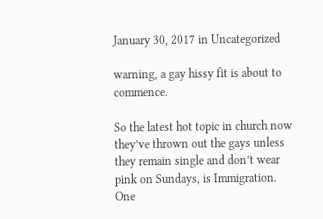January 30, 2017 in Uncategorized

warning, a gay hissy fit is about to commence.

So the latest hot topic in church now they’ve thrown out the gays unless they remain single and don’t wear pink on Sundays, is Immigration. One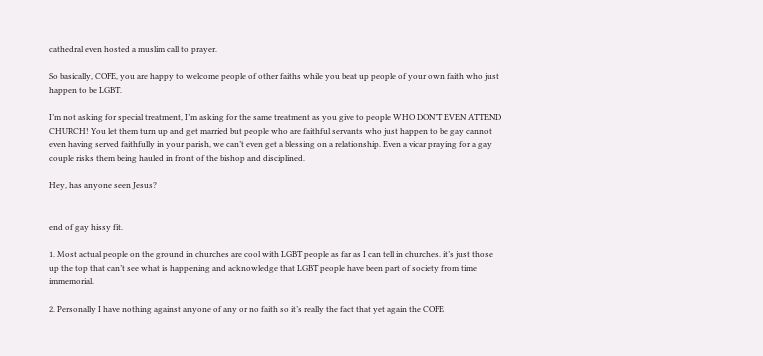cathedral even hosted a muslim call to prayer.

So basically, COFE, you are happy to welcome people of other faiths while you beat up people of your own faith who just happen to be LGBT.

I’m not asking for special treatment, I’m asking for the same treatment as you give to people WHO DON’T EVEN ATTEND CHURCH! You let them turn up and get married but people who are faithful servants who just happen to be gay cannot even having served faithfully in your parish, we can’t even get a blessing on a relationship. Even a vicar praying for a gay couple risks them being hauled in front of the bishop and disciplined.

Hey, has anyone seen Jesus?


end of gay hissy fit.

1. Most actual people on the ground in churches are cool with LGBT people as far as I can tell in churches. it’s just those up the top that can’t see what is happening and acknowledge that LGBT people have been part of society from time immemorial.

2. Personally I have nothing against anyone of any or no faith so it’s really the fact that yet again the COFE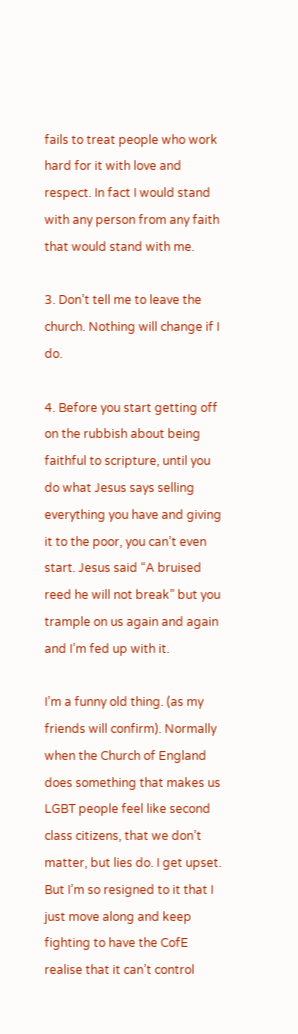fails to treat people who work hard for it with love and respect. In fact I would stand with any person from any faith that would stand with me.

3. Don’t tell me to leave the church. Nothing will change if I do.

4. Before you start getting off on the rubbish about being faithful to scripture, until you do what Jesus says selling everything you have and giving it to the poor, you can’t even start. Jesus said “A bruised reed he will not break” but you trample on us again and again and I’m fed up with it.

I’m a funny old thing. (as my friends will confirm). Normally when the Church of England does something that makes us LGBT people feel like second class citizens, that we don’t matter, but lies do. I get upset. But I’m so resigned to it that I just move along and keep fighting to have the CofE realise that it can’t control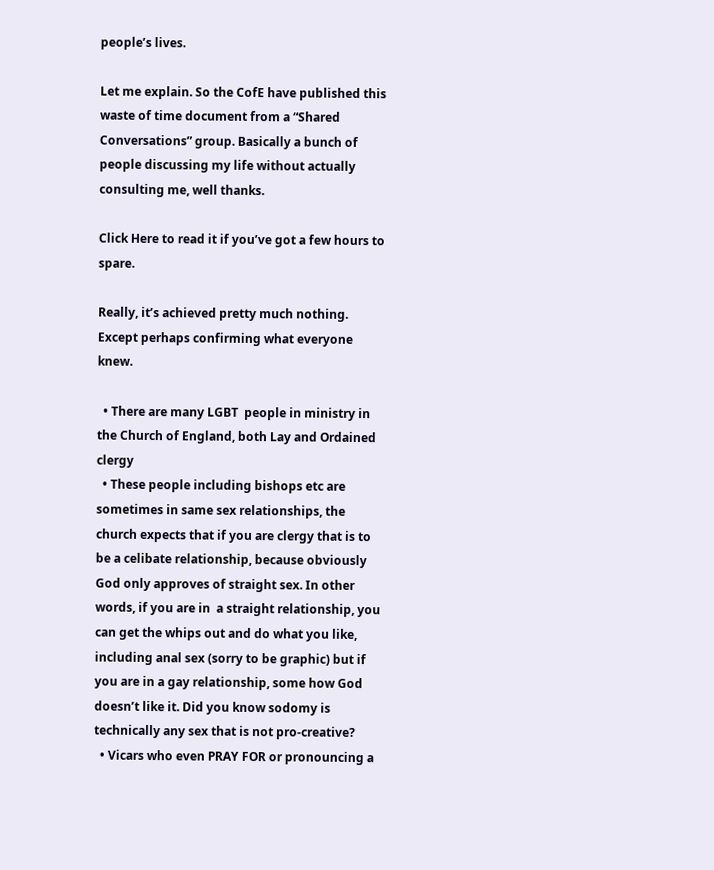people’s lives.

Let me explain. So the CofE have published this waste of time document from a “Shared Conversations” group. Basically a bunch of people discussing my life without actually consulting me, well thanks.

Click Here to read it if you’ve got a few hours to spare.

Really, it’s achieved pretty much nothing. Except perhaps confirming what everyone knew.

  • There are many LGBT  people in ministry in the Church of England, both Lay and Ordained clergy
  • These people including bishops etc are sometimes in same sex relationships, the church expects that if you are clergy that is to be a celibate relationship, because obviously God only approves of straight sex. In other words, if you are in  a straight relationship, you can get the whips out and do what you like, including anal sex (sorry to be graphic) but if you are in a gay relationship, some how God doesn’t like it. Did you know sodomy is technically any sex that is not pro-creative?
  • Vicars who even PRAY FOR or pronouncing a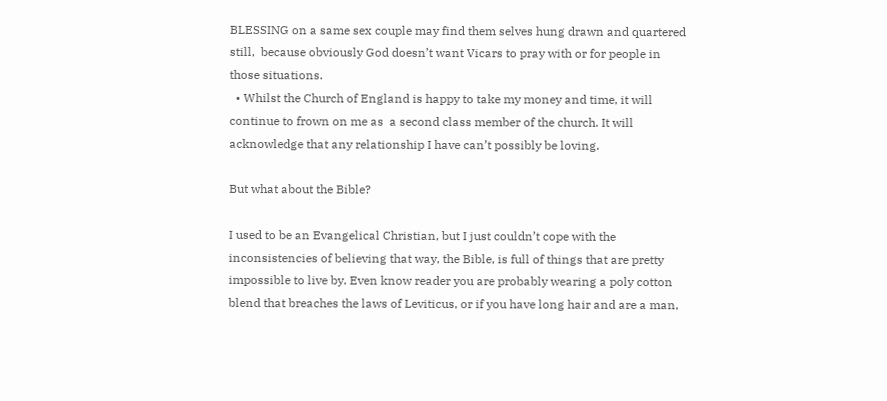BLESSING on a same sex couple may find them selves hung drawn and quartered still,  because obviously God doesn’t want Vicars to pray with or for people in those situations.
  • Whilst the Church of England is happy to take my money and time, it will continue to frown on me as  a second class member of the church. It will acknowledge that any relationship I have can’t possibly be loving.

But what about the Bible?

I used to be an Evangelical Christian, but I just couldn’t cope with the inconsistencies of believing that way, the Bible, is full of things that are pretty impossible to live by. Even know reader you are probably wearing a poly cotton blend that breaches the laws of Leviticus, or if you have long hair and are a man,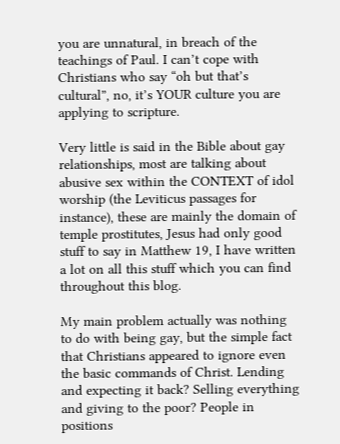you are unnatural, in breach of the teachings of Paul. I can’t cope with Christians who say “oh but that’s cultural”, no, it’s YOUR culture you are applying to scripture.

Very little is said in the Bible about gay relationships, most are talking about abusive sex within the CONTEXT of idol worship (the Leviticus passages for instance), these are mainly the domain of temple prostitutes, Jesus had only good stuff to say in Matthew 19, I have written a lot on all this stuff which you can find throughout this blog.

My main problem actually was nothing to do with being gay, but the simple fact that Christians appeared to ignore even the basic commands of Christ. Lending and expecting it back? Selling everything and giving to the poor? People in positions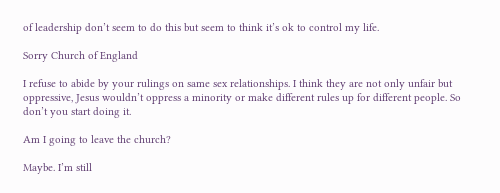of leadership don’t seem to do this but seem to think it’s ok to control my life.

Sorry Church of England

I refuse to abide by your rulings on same sex relationships. I think they are not only unfair but oppressive, Jesus wouldn’t oppress a minority or make different rules up for different people. So don’t you start doing it.

Am I going to leave the church?

Maybe. I’m still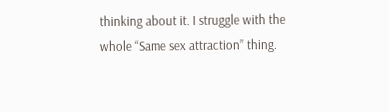thinking about it. I struggle with the whole “Same sex attraction” thing.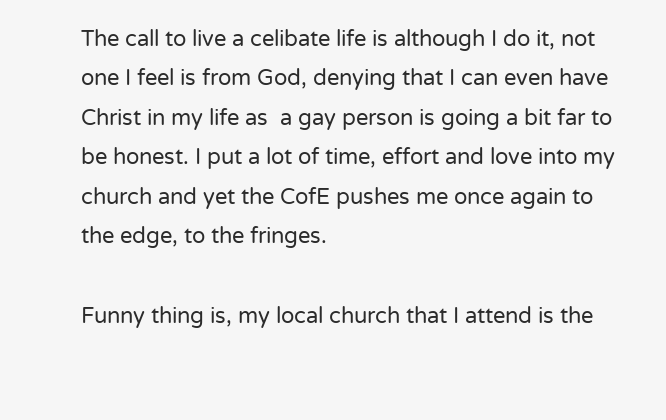The call to live a celibate life is although I do it, not  one I feel is from God, denying that I can even have Christ in my life as  a gay person is going a bit far to be honest. I put a lot of time, effort and love into my church and yet the CofE pushes me once again to the edge, to the fringes.

Funny thing is, my local church that I attend is the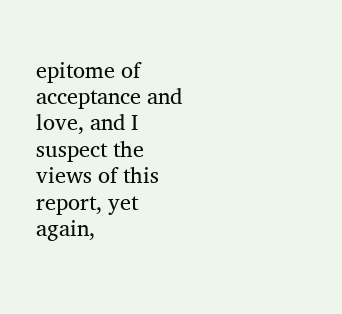epitome of acceptance and love, and I suspect the views of this report, yet again,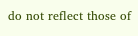do not reflect those of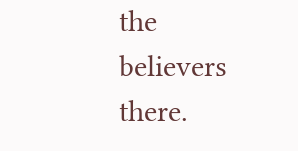the believers there.